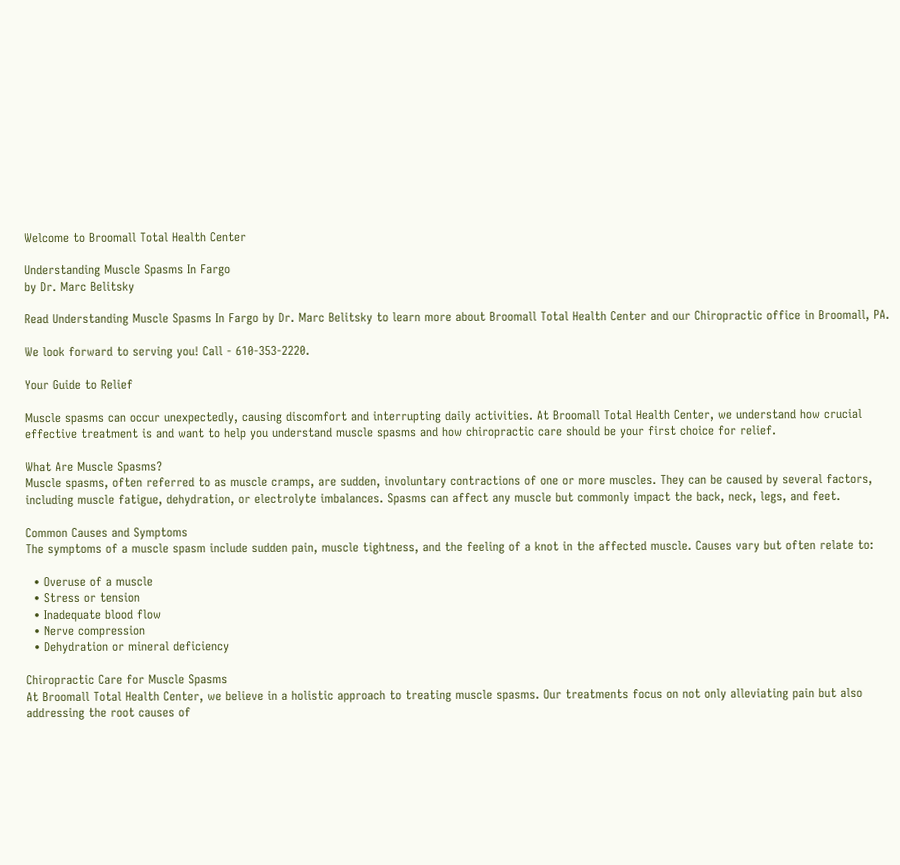Welcome to Broomall Total Health Center

Understanding Muscle Spasms In Fargo
by Dr. Marc Belitsky

Read Understanding Muscle Spasms In Fargo by Dr. Marc Belitsky to learn more about Broomall Total Health Center and our Chiropractic office in Broomall, PA.

We look forward to serving you! Call - 610-353-2220.

Your Guide to Relief

Muscle spasms can occur unexpectedly, causing discomfort and interrupting daily activities. At Broomall Total Health Center, we understand how crucial effective treatment is and want to help you understand muscle spasms and how chiropractic care should be your first choice for relief.

What Are Muscle Spasms?
Muscle spasms, often referred to as muscle cramps, are sudden, involuntary contractions of one or more muscles. They can be caused by several factors, including muscle fatigue, dehydration, or electrolyte imbalances. Spasms can affect any muscle but commonly impact the back, neck, legs, and feet.

Common Causes and Symptoms
The symptoms of a muscle spasm include sudden pain, muscle tightness, and the feeling of a knot in the affected muscle. Causes vary but often relate to:

  • Overuse of a muscle
  • Stress or tension
  • Inadequate blood flow
  • Nerve compression
  • Dehydration or mineral deficiency

Chiropractic Care for Muscle Spasms
At Broomall Total Health Center, we believe in a holistic approach to treating muscle spasms. Our treatments focus on not only alleviating pain but also addressing the root causes of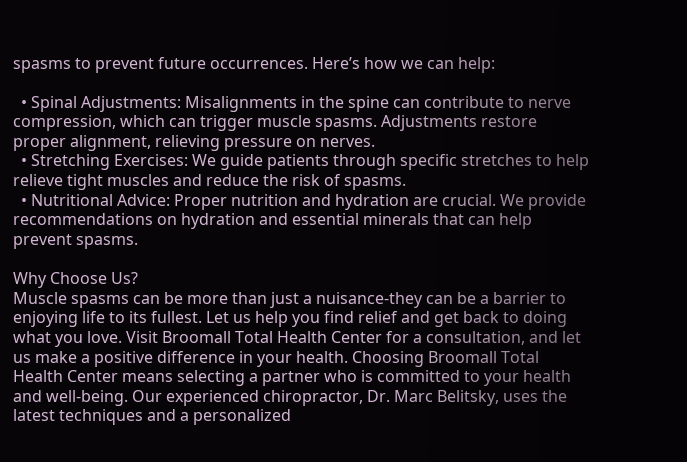spasms to prevent future occurrences. Here’s how we can help:

  • Spinal Adjustments: Misalignments in the spine can contribute to nerve compression, which can trigger muscle spasms. Adjustments restore proper alignment, relieving pressure on nerves.
  • Stretching Exercises: We guide patients through specific stretches to help relieve tight muscles and reduce the risk of spasms.
  • Nutritional Advice: Proper nutrition and hydration are crucial. We provide recommendations on hydration and essential minerals that can help prevent spasms.

Why Choose Us?
Muscle spasms can be more than just a nuisance-they can be a barrier to enjoying life to its fullest. Let us help you find relief and get back to doing what you love. Visit Broomall Total Health Center for a consultation, and let us make a positive difference in your health. Choosing Broomall Total Health Center means selecting a partner who is committed to your health and well-being. Our experienced chiropractor, Dr. Marc Belitsky, uses the latest techniques and a personalized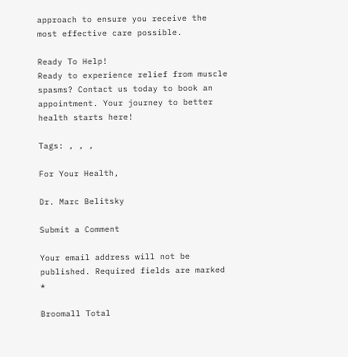approach to ensure you receive the most effective care possible.

Ready To Help!
Ready to experience relief from muscle spasms? Contact us today to book an appointment. Your journey to better health starts here!

Tags: , , ,

For Your Health,

Dr. Marc Belitsky

Submit a Comment

Your email address will not be published. Required fields are marked *

Broomall Total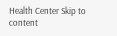Health Center Skip to content